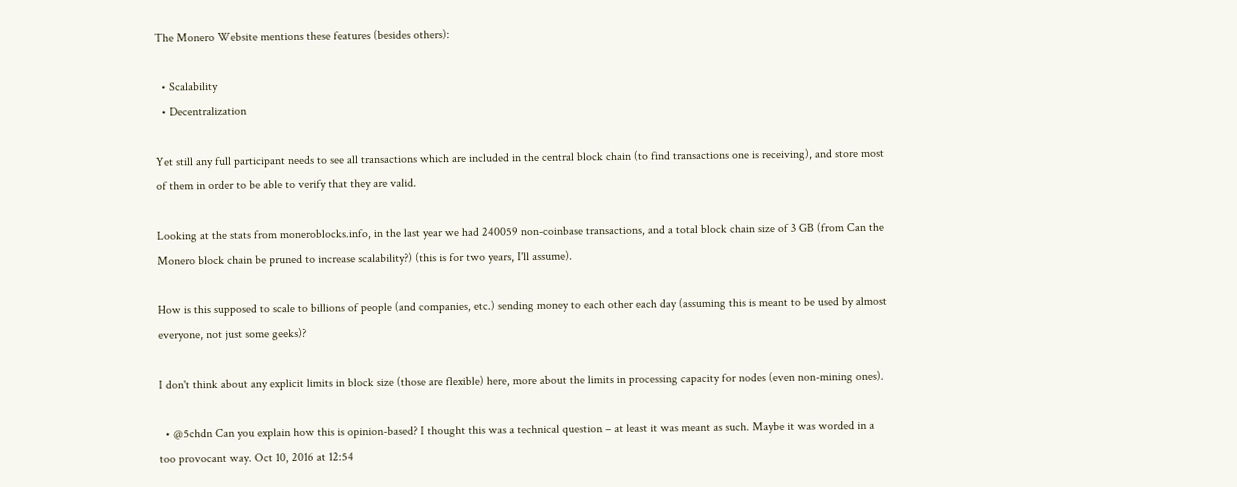The Monero Website mentions these features (besides others):

  • Scalability
  • Decentralization

Yet still any full participant needs to see all transactions which are included in the central block chain (to find transactions one is receiving), and store most of them in order to be able to verify that they are valid.

Looking at the stats from moneroblocks.info, in the last year we had 240059 non-coinbase transactions, and a total block chain size of 3 GB (from Can the Monero block chain be pruned to increase scalability?) (this is for two years, I'll assume).

How is this supposed to scale to billions of people (and companies, etc.) sending money to each other each day (assuming this is meant to be used by almost everyone, not just some geeks)?

I don't think about any explicit limits in block size (those are flexible) here, more about the limits in processing capacity for nodes (even non-mining ones).

  • @5chdn Can you explain how this is opinion-based? I thought this was a technical question – at least it was meant as such. Maybe it was worded in a too provocant way. Oct 10, 2016 at 12:54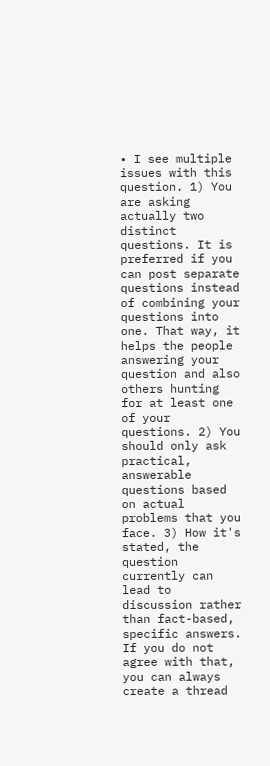• I see multiple issues with this question. 1) You are asking actually two distinct questions. It is preferred if you can post separate questions instead of combining your questions into one. That way, it helps the people answering your question and also others hunting for at least one of your questions. 2) You should only ask practical, answerable questions based on actual problems that you face. 3) How it's stated, the question currently can lead to discussion rather than fact-based, specific answers. If you do not agree with that, you can always create a thread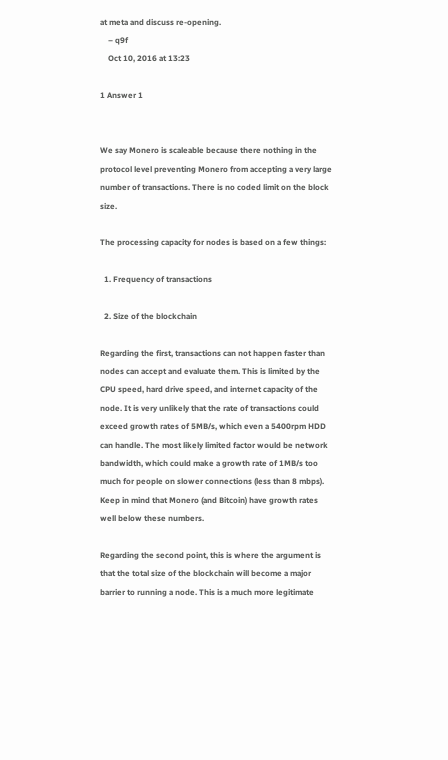at meta and discuss re-opening.
    – q9f
    Oct 10, 2016 at 13:23

1 Answer 1


We say Monero is scaleable because there nothing in the protocol level preventing Monero from accepting a very large number of transactions. There is no coded limit on the block size.

The processing capacity for nodes is based on a few things:

  1. Frequency of transactions

  2. Size of the blockchain

Regarding the first, transactions can not happen faster than nodes can accept and evaluate them. This is limited by the CPU speed, hard drive speed, and internet capacity of the node. It is very unlikely that the rate of transactions could exceed growth rates of 5MB/s, which even a 5400rpm HDD can handle. The most likely limited factor would be network bandwidth, which could make a growth rate of 1MB/s too much for people on slower connections (less than 8 mbps). Keep in mind that Monero (and Bitcoin) have growth rates well below these numbers.

Regarding the second point, this is where the argument is that the total size of the blockchain will become a major barrier to running a node. This is a much more legitimate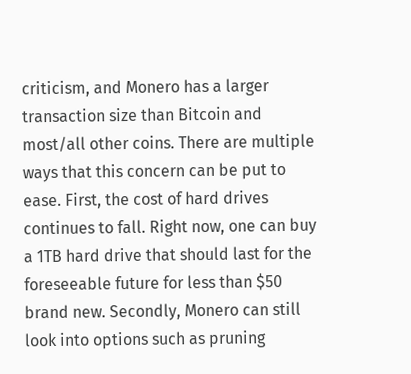criticism, and Monero has a larger transaction size than Bitcoin and most/all other coins. There are multiple ways that this concern can be put to ease. First, the cost of hard drives continues to fall. Right now, one can buy a 1TB hard drive that should last for the foreseeable future for less than $50 brand new. Secondly, Monero can still look into options such as pruning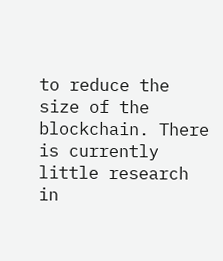to reduce the size of the blockchain. There is currently little research in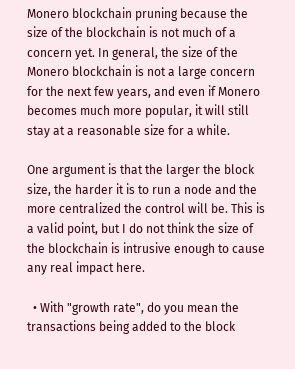Monero blockchain pruning because the size of the blockchain is not much of a concern yet. In general, the size of the Monero blockchain is not a large concern for the next few years, and even if Monero becomes much more popular, it will still stay at a reasonable size for a while.

One argument is that the larger the block size, the harder it is to run a node and the more centralized the control will be. This is a valid point, but I do not think the size of the blockchain is intrusive enough to cause any real impact here.

  • With "growth rate", do you mean the transactions being added to the block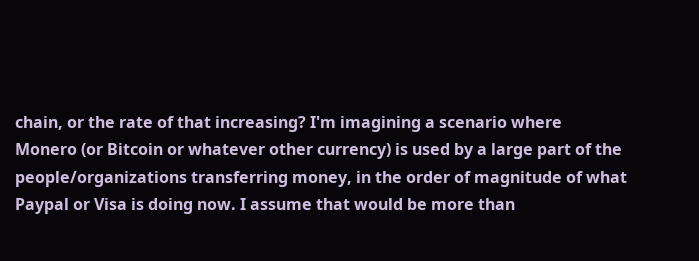chain, or the rate of that increasing? I'm imagining a scenario where Monero (or Bitcoin or whatever other currency) is used by a large part of the people/organizations transferring money, in the order of magnitude of what Paypal or Visa is doing now. I assume that would be more than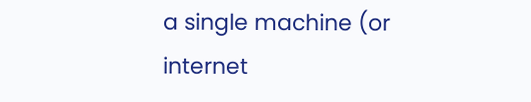a single machine (or internet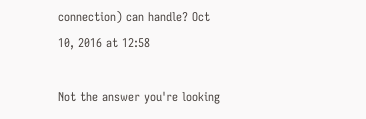connection) can handle? Oct 10, 2016 at 12:58

Not the answer you're looking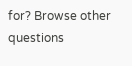for? Browse other questions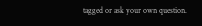tagged or ask your own question.